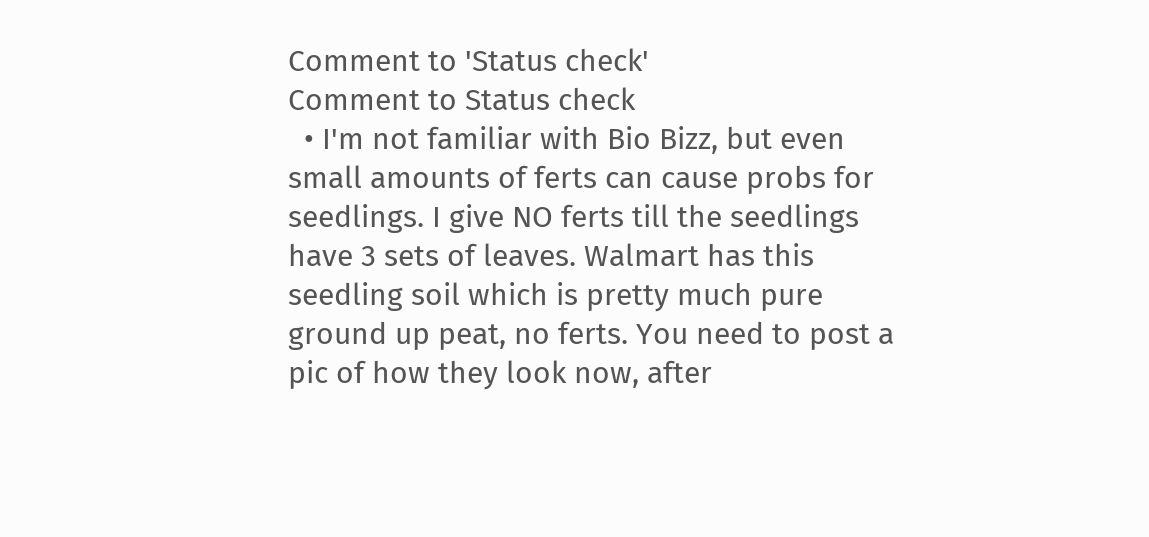Comment to 'Status check'
Comment to Status check
  • I'm not familiar with Bio Bizz, but even small amounts of ferts can cause probs for seedlings. I give NO ferts till the seedlings have 3 sets of leaves. Walmart has this seedling soil which is pretty much pure ground up peat, no ferts. You need to post a pic of how they look now, after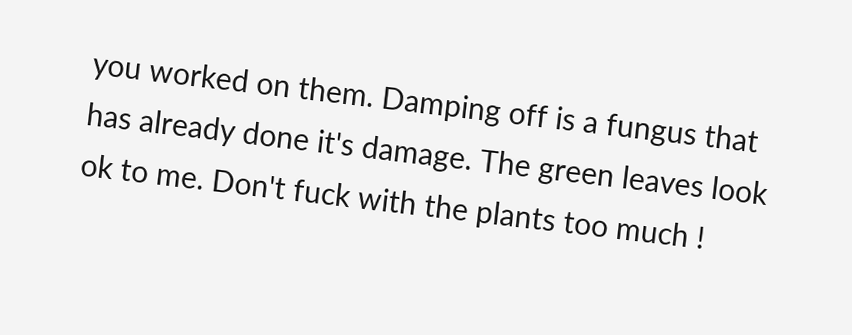you worked on them. Damping off is a fungus that has already done it's damage. The green leaves look ok to me. Don't fuck with the plants too much !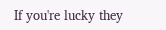If you're lucky they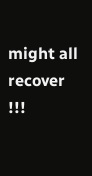might all recover !!!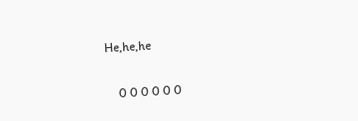He,he,he

    0 0 0 0 0 0